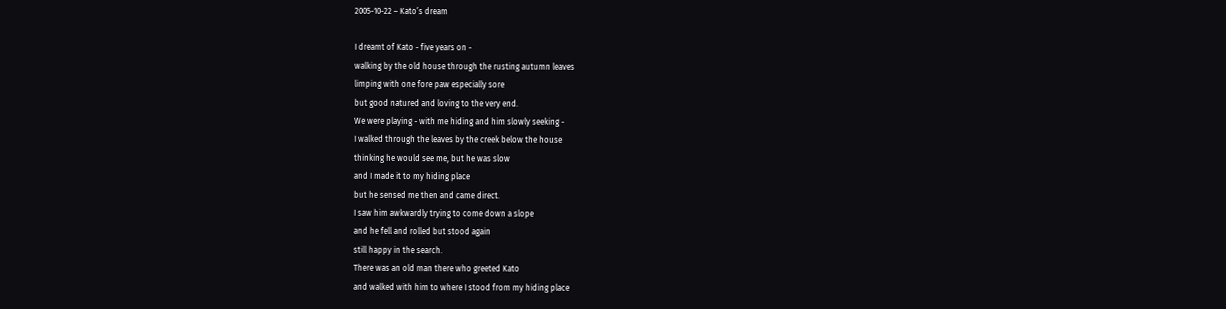2005-10-22 – Kato’s dream

I dreamt of Kato - five years on -
walking by the old house through the rusting autumn leaves
limping with one fore paw especially sore
but good natured and loving to the very end.
We were playing - with me hiding and him slowly seeking -
I walked through the leaves by the creek below the house
thinking he would see me, but he was slow
and I made it to my hiding place
but he sensed me then and came direct.
I saw him awkwardly trying to come down a slope
and he fell and rolled but stood again
still happy in the search.
There was an old man there who greeted Kato
and walked with him to where I stood from my hiding place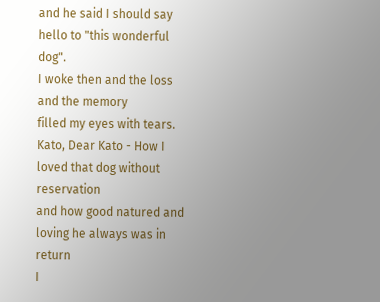and he said I should say hello to "this wonderful dog".
I woke then and the loss and the memory
filled my eyes with tears.
Kato, Dear Kato - How I loved that dog without reservation
and how good natured and loving he always was in return
I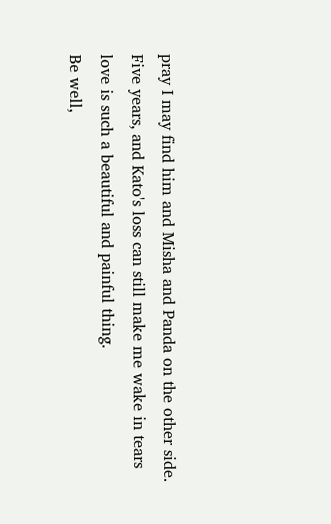pray I may find him and Misha and Panda on the other side.
Five years, and Kato's loss can still make me wake in tears
love is such a beautiful and painful thing.
Be well,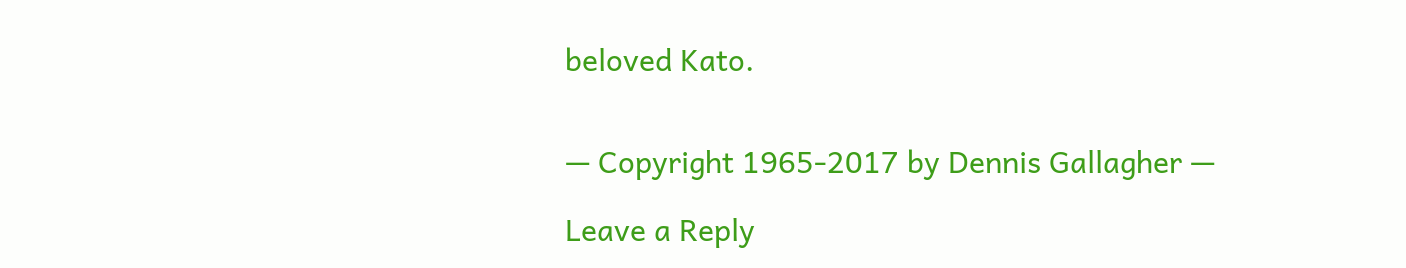beloved Kato.


— Copyright 1965-2017 by Dennis Gallagher —

Leave a Reply